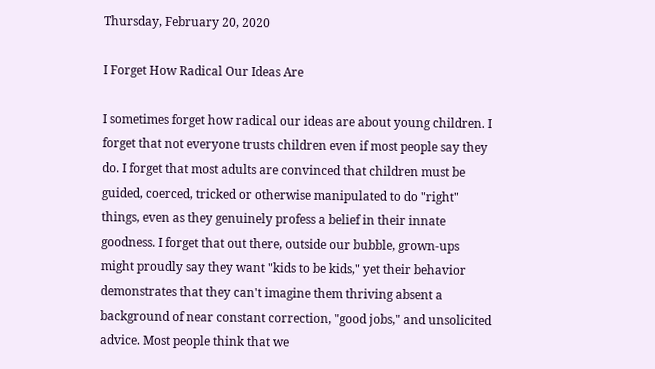Thursday, February 20, 2020

I Forget How Radical Our Ideas Are

I sometimes forget how radical our ideas are about young children. I forget that not everyone trusts children even if most people say they do. I forget that most adults are convinced that children must be guided, coerced, tricked or otherwise manipulated to do "right" things, even as they genuinely profess a belief in their innate goodness. I forget that out there, outside our bubble, grown-ups might proudly say they want "kids to be kids," yet their behavior demonstrates that they can't imagine them thriving absent a background of near constant correction, "good jobs," and unsolicited advice. Most people think that we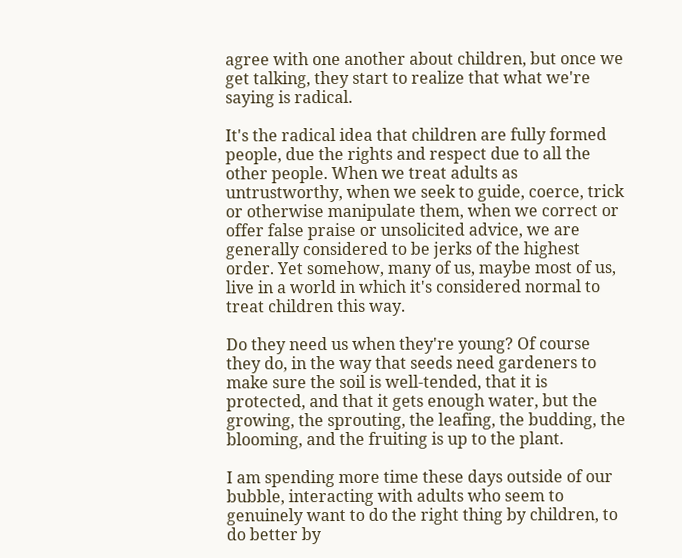agree with one another about children, but once we get talking, they start to realize that what we're saying is radical.

It's the radical idea that children are fully formed people, due the rights and respect due to all the other people. When we treat adults as untrustworthy, when we seek to guide, coerce, trick or otherwise manipulate them, when we correct or offer false praise or unsolicited advice, we are generally considered to be jerks of the highest order. Yet somehow, many of us, maybe most of us, live in a world in which it's considered normal to treat children this way.

Do they need us when they're young? Of course they do, in the way that seeds need gardeners to make sure the soil is well-tended, that it is protected, and that it gets enough water, but the growing, the sprouting, the leafing, the budding, the blooming, and the fruiting is up to the plant.

I am spending more time these days outside of our bubble, interacting with adults who seem to genuinely want to do the right thing by children, to do better by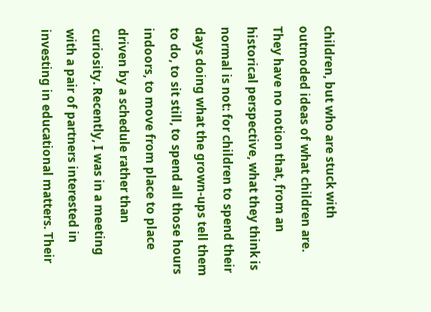children, but who are stuck with outmoded ideas of what children are. They have no notion that, from an historical perspective, what they think is normal is not: for children to spend their days doing what the grown-ups tell them to do, to sit still, to spend all those hours indoors, to move from place to place driven by a schedule rather than curiosity. Recently, I was in a meeting with a pair of partners interested in investing in educational matters. Their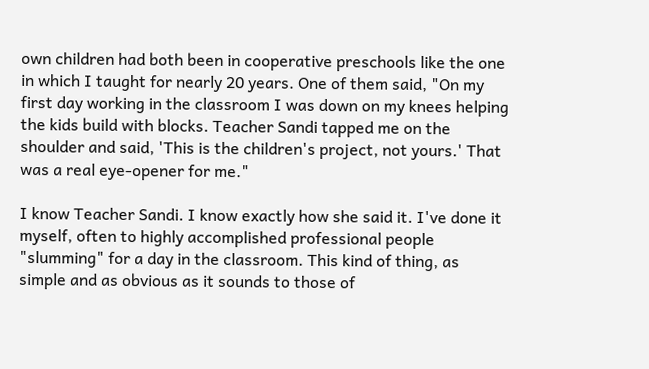own children had both been in cooperative preschools like the one in which I taught for nearly 20 years. One of them said, "On my first day working in the classroom I was down on my knees helping the kids build with blocks. Teacher Sandi tapped me on the shoulder and said, 'This is the children's project, not yours.' That was a real eye-opener for me."

I know Teacher Sandi. I know exactly how she said it. I've done it myself, often to highly accomplished professional people "slumming" for a day in the classroom. This kind of thing, as simple and as obvious as it sounds to those of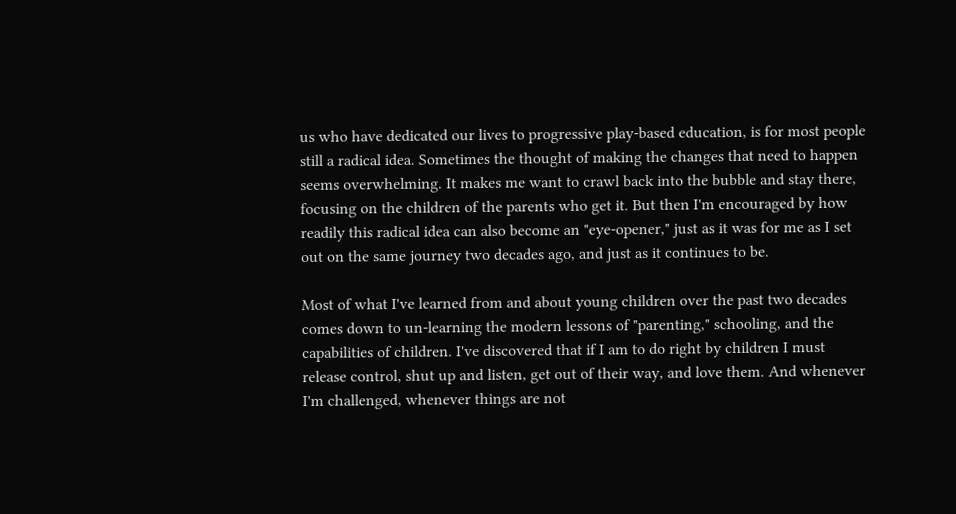us who have dedicated our lives to progressive play-based education, is for most people still a radical idea. Sometimes the thought of making the changes that need to happen seems overwhelming. It makes me want to crawl back into the bubble and stay there, focusing on the children of the parents who get it. But then I'm encouraged by how readily this radical idea can also become an "eye-opener," just as it was for me as I set out on the same journey two decades ago, and just as it continues to be.

Most of what I've learned from and about young children over the past two decades comes down to un-learning the modern lessons of "parenting," schooling, and the capabilities of children. I've discovered that if I am to do right by children I must release control, shut up and listen, get out of their way, and love them. And whenever I'm challenged, whenever things are not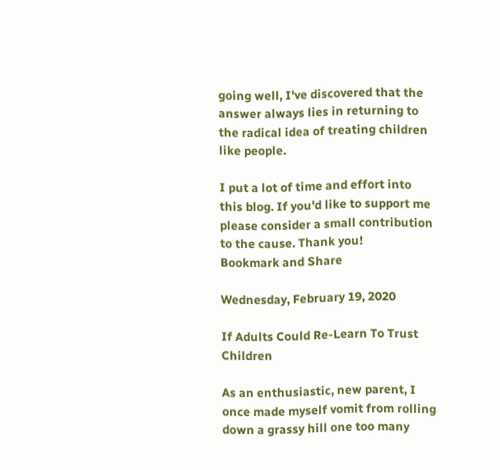going well, I've discovered that the answer always lies in returning to the radical idea of treating children like people.

I put a lot of time and effort into this blog. If you'd like to support me please consider a small contribution to the cause. Thank you!
Bookmark and Share

Wednesday, February 19, 2020

If Adults Could Re-Learn To Trust Children

As an enthusiastic, new parent, I once made myself vomit from rolling down a grassy hill one too many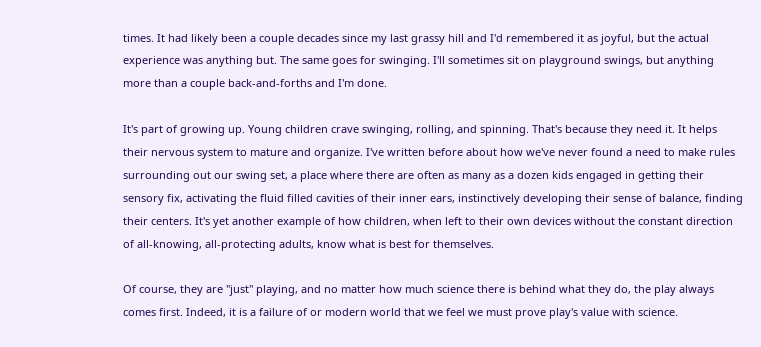times. It had likely been a couple decades since my last grassy hill and I'd remembered it as joyful, but the actual experience was anything but. The same goes for swinging. I'll sometimes sit on playground swings, but anything more than a couple back-and-forths and I'm done.

It's part of growing up. Young children crave swinging, rolling, and spinning. That's because they need it. It helps their nervous system to mature and organize. I've written before about how we've never found a need to make rules surrounding out our swing set, a place where there are often as many as a dozen kids engaged in getting their sensory fix, activating the fluid filled cavities of their inner ears, instinctively developing their sense of balance, finding their centers. It's yet another example of how children, when left to their own devices without the constant direction of all-knowing, all-protecting adults, know what is best for themselves.

Of course, they are "just" playing, and no matter how much science there is behind what they do, the play always comes first. Indeed, it is a failure of or modern world that we feel we must prove play's value with science.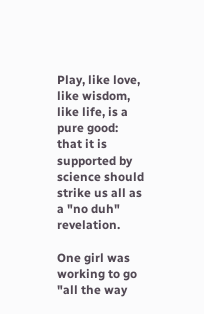Play, like love, like wisdom, like life, is a pure good: that it is supported by science should strike us all as a "no duh" revelation.

One girl was working to go "all the way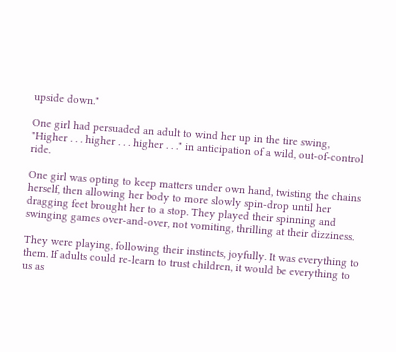upside down."

One girl had persuaded an adult to wind her up in the tire swing, "Higher . . . higher . . . higher . . ." in anticipation of a wild, out-of-control ride.

One girl was opting to keep matters under own hand, twisting the chains herself, then allowing her body to more slowly spin-drop until her dragging feet brought her to a stop. They played their spinning and swinging games over-and-over, not vomiting, thrilling at their dizziness.

They were playing, following their instincts, joyfully. It was everything to them. If adults could re-learn to trust children, it would be everything to us as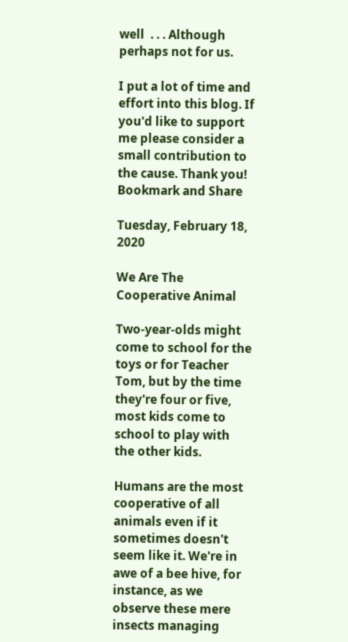well  . . . Although perhaps not for us.

I put a lot of time and effort into this blog. If you'd like to support me please consider a small contribution to the cause. Thank you!
Bookmark and Share

Tuesday, February 18, 2020

We Are The Cooperative Animal

Two-year-olds might come to school for the toys or for Teacher Tom, but by the time they're four or five, most kids come to school to play with the other kids.

Humans are the most cooperative of all animals even if it sometimes doesn't seem like it. We're in awe of a bee hive, for instance, as we observe these mere insects managing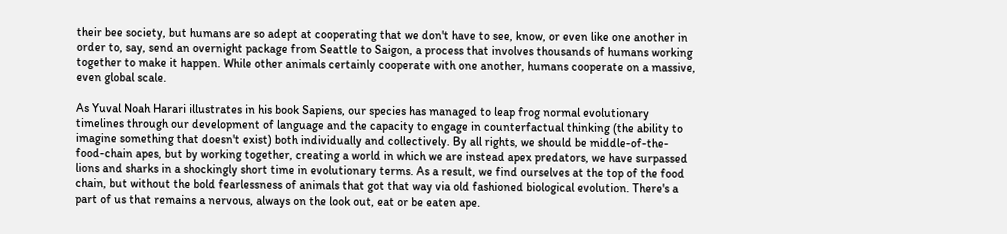their bee society, but humans are so adept at cooperating that we don't have to see, know, or even like one another in order to, say, send an overnight package from Seattle to Saigon, a process that involves thousands of humans working together to make it happen. While other animals certainly cooperate with one another, humans cooperate on a massive, even global scale.

As Yuval Noah Harari illustrates in his book Sapiens, our species has managed to leap frog normal evolutionary timelines through our development of language and the capacity to engage in counterfactual thinking (the ability to imagine something that doesn't exist) both individually and collectively. By all rights, we should be middle-of-the-food-chain apes, but by working together, creating a world in which we are instead apex predators, we have surpassed lions and sharks in a shockingly short time in evolutionary terms. As a result, we find ourselves at the top of the food chain, but without the bold fearlessness of animals that got that way via old fashioned biological evolution. There's a part of us that remains a nervous, always on the look out, eat or be eaten ape.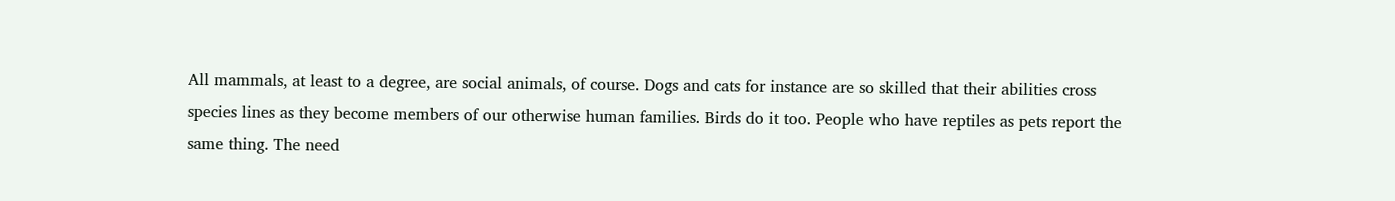All mammals, at least to a degree, are social animals, of course. Dogs and cats for instance are so skilled that their abilities cross species lines as they become members of our otherwise human families. Birds do it too. People who have reptiles as pets report the same thing. The need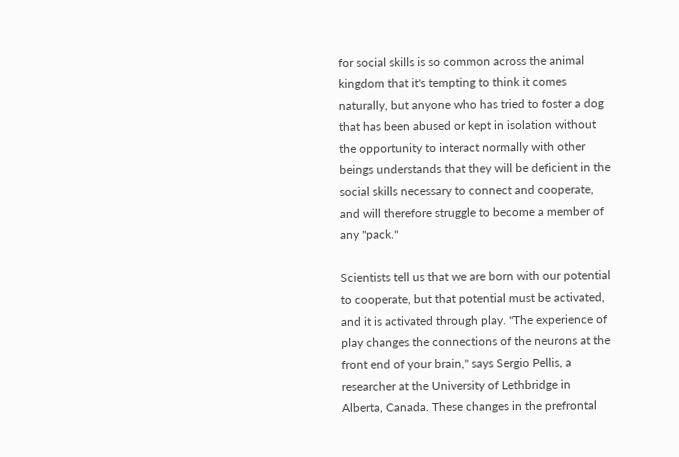for social skills is so common across the animal kingdom that it's tempting to think it comes naturally, but anyone who has tried to foster a dog that has been abused or kept in isolation without the opportunity to interact normally with other beings understands that they will be deficient in the social skills necessary to connect and cooperate, and will therefore struggle to become a member of any "pack."

Scientists tell us that we are born with our potential to cooperate, but that potential must be activated, and it is activated through play. "The experience of play changes the connections of the neurons at the front end of your brain," says Sergio Pellis, a researcher at the University of Lethbridge in Alberta, Canada. These changes in the prefrontal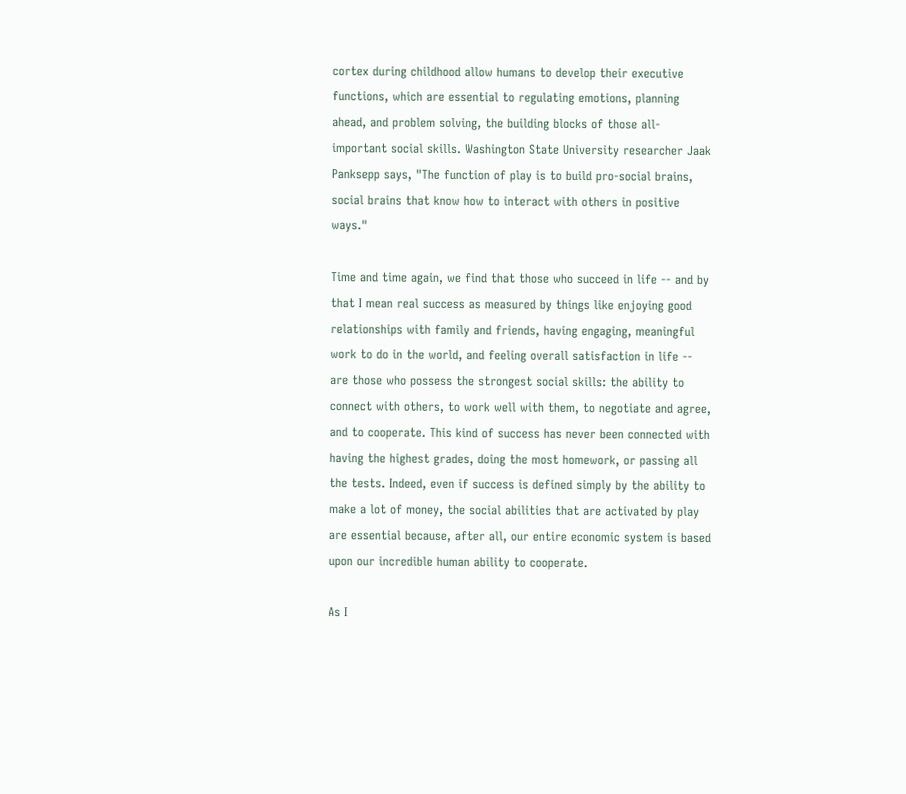cortex during childhood allow humans to develop their executive functions, which are essential to regulating emotions, planning ahead, and problem solving, the building blocks of those all-important social skills. Washington State University researcher Jaak Panksepp says, "The function of play is to build pro-social brains, social brains that know how to interact with others in positive ways."

Time and time again, we find that those who succeed in life -- and by that I mean real success as measured by things like enjoying good relationships with family and friends, having engaging, meaningful work to do in the world, and feeling overall satisfaction in life -- are those who possess the strongest social skills: the ability to connect with others, to work well with them, to negotiate and agree, and to cooperate. This kind of success has never been connected with having the highest grades, doing the most homework, or passing all the tests. Indeed, even if success is defined simply by the ability to make a lot of money, the social abilities that are activated by play are essential because, after all, our entire economic system is based upon our incredible human ability to cooperate.

As I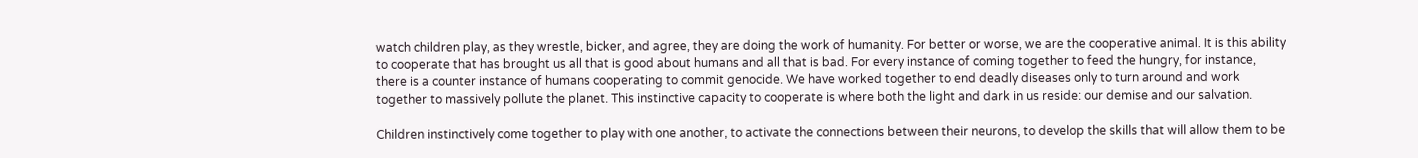watch children play, as they wrestle, bicker, and agree, they are doing the work of humanity. For better or worse, we are the cooperative animal. It is this ability to cooperate that has brought us all that is good about humans and all that is bad. For every instance of coming together to feed the hungry, for instance, there is a counter instance of humans cooperating to commit genocide. We have worked together to end deadly diseases only to turn around and work together to massively pollute the planet. This instinctive capacity to cooperate is where both the light and dark in us reside: our demise and our salvation.

Children instinctively come together to play with one another, to activate the connections between their neurons, to develop the skills that will allow them to be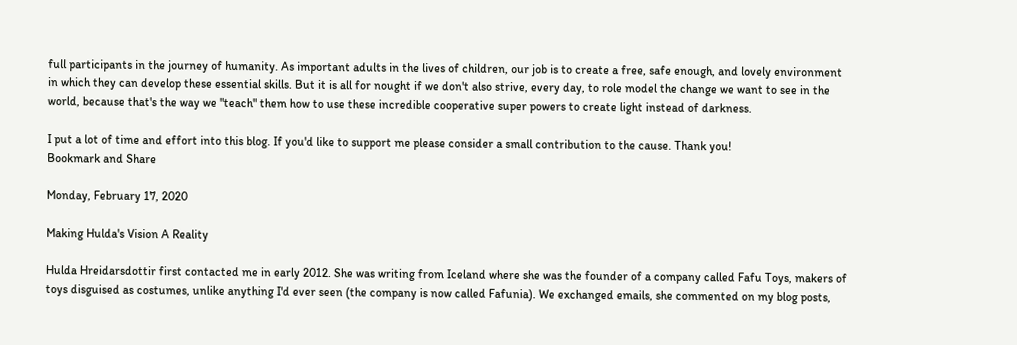full participants in the journey of humanity. As important adults in the lives of children, our job is to create a free, safe enough, and lovely environment in which they can develop these essential skills. But it is all for nought if we don't also strive, every day, to role model the change we want to see in the world, because that's the way we "teach" them how to use these incredible cooperative super powers to create light instead of darkness.

I put a lot of time and effort into this blog. If you'd like to support me please consider a small contribution to the cause. Thank you!
Bookmark and Share

Monday, February 17, 2020

Making Hulda's Vision A Reality

Hulda Hreidarsdottir first contacted me in early 2012. She was writing from Iceland where she was the founder of a company called Fafu Toys, makers of toys disguised as costumes, unlike anything I'd ever seen (the company is now called Fafunia). We exchanged emails, she commented on my blog posts,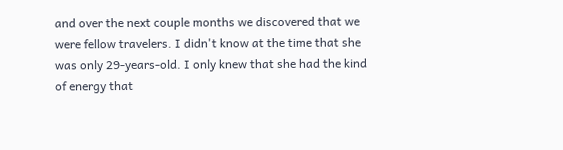and over the next couple months we discovered that we were fellow travelers. I didn't know at the time that she was only 29-years-old. I only knew that she had the kind of energy that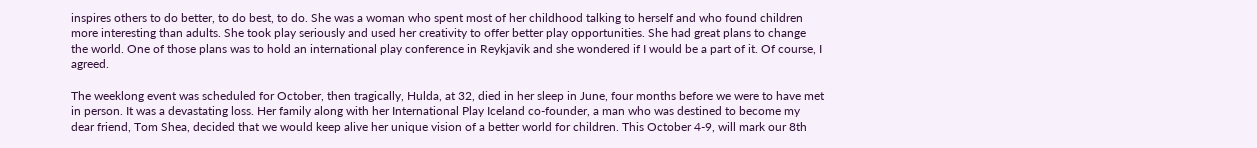inspires others to do better, to do best, to do. She was a woman who spent most of her childhood talking to herself and who found children more interesting than adults. She took play seriously and used her creativity to offer better play opportunities. She had great plans to change the world. One of those plans was to hold an international play conference in Reykjavik and she wondered if I would be a part of it. Of course, I agreed.

The weeklong event was scheduled for October, then tragically, Hulda, at 32, died in her sleep in June, four months before we were to have met in person. It was a devastating loss. Her family along with her International Play Iceland co-founder, a man who was destined to become my dear friend, Tom Shea, decided that we would keep alive her unique vision of a better world for children. This October 4-9, will mark our 8th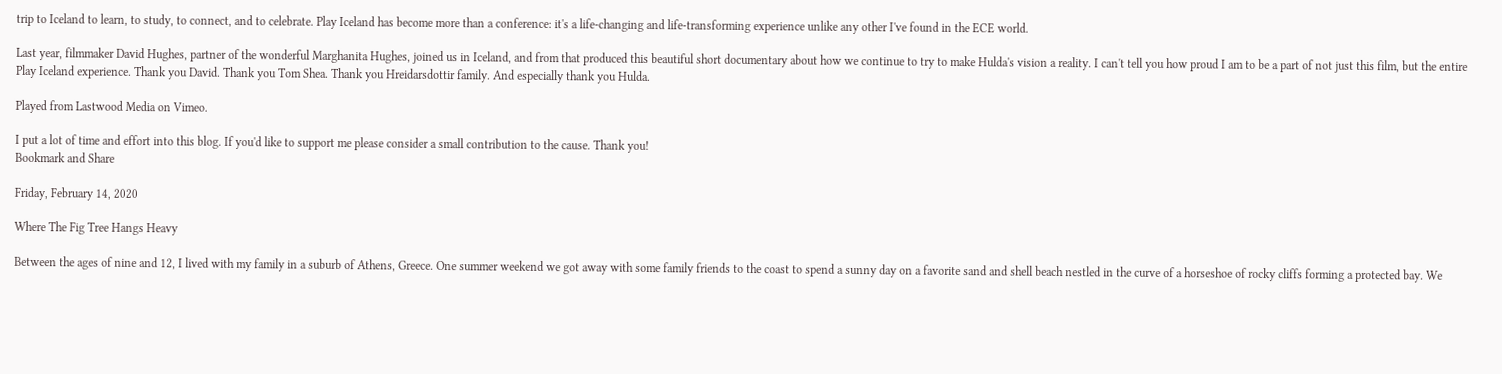trip to Iceland to learn, to study, to connect, and to celebrate. Play Iceland has become more than a conference: it's a life-changing and life-transforming experience unlike any other I've found in the ECE world.

Last year, filmmaker David Hughes, partner of the wonderful Marghanita Hughes, joined us in Iceland, and from that produced this beautiful short documentary about how we continue to try to make Hulda's vision a reality. I can't tell you how proud I am to be a part of not just this film, but the entire Play Iceland experience. Thank you David. Thank you Tom Shea. Thank you Hreidarsdottir family. And especially thank you Hulda.

Played from Lastwood Media on Vimeo.

I put a lot of time and effort into this blog. If you'd like to support me please consider a small contribution to the cause. Thank you!
Bookmark and Share

Friday, February 14, 2020

Where The Fig Tree Hangs Heavy

Between the ages of nine and 12, I lived with my family in a suburb of Athens, Greece. One summer weekend we got away with some family friends to the coast to spend a sunny day on a favorite sand and shell beach nestled in the curve of a horseshoe of rocky cliffs forming a protected bay. We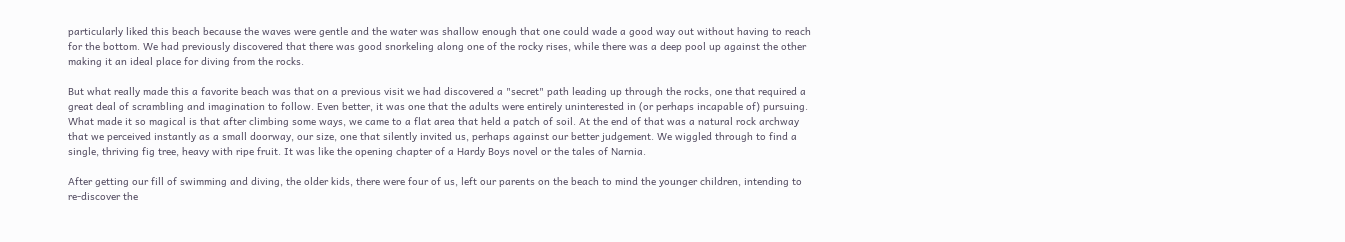particularly liked this beach because the waves were gentle and the water was shallow enough that one could wade a good way out without having to reach for the bottom. We had previously discovered that there was good snorkeling along one of the rocky rises, while there was a deep pool up against the other making it an ideal place for diving from the rocks.

But what really made this a favorite beach was that on a previous visit we had discovered a "secret" path leading up through the rocks, one that required a great deal of scrambling and imagination to follow. Even better, it was one that the adults were entirely uninterested in (or perhaps incapable of) pursuing. What made it so magical is that after climbing some ways, we came to a flat area that held a patch of soil. At the end of that was a natural rock archway that we perceived instantly as a small doorway, our size, one that silently invited us, perhaps against our better judgement. We wiggled through to find a single, thriving fig tree, heavy with ripe fruit. It was like the opening chapter of a Hardy Boys novel or the tales of Narnia.

After getting our fill of swimming and diving, the older kids, there were four of us, left our parents on the beach to mind the younger children, intending to re-discover the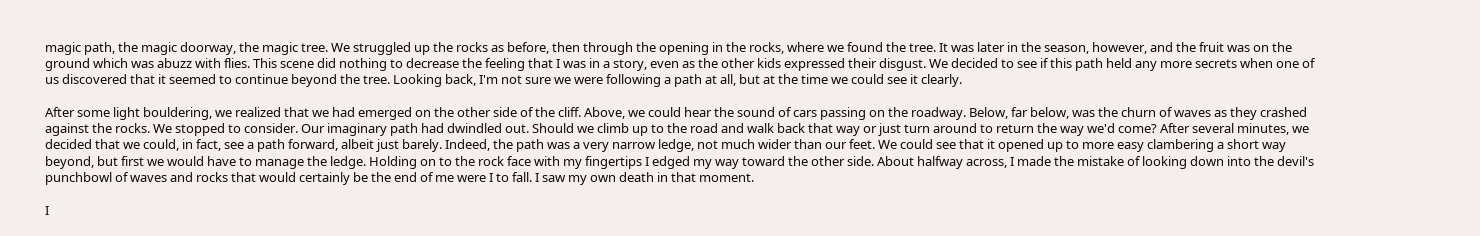magic path, the magic doorway, the magic tree. We struggled up the rocks as before, then through the opening in the rocks, where we found the tree. It was later in the season, however, and the fruit was on the ground which was abuzz with flies. This scene did nothing to decrease the feeling that I was in a story, even as the other kids expressed their disgust. We decided to see if this path held any more secrets when one of us discovered that it seemed to continue beyond the tree. Looking back, I'm not sure we were following a path at all, but at the time we could see it clearly.

After some light bouldering, we realized that we had emerged on the other side of the cliff. Above, we could hear the sound of cars passing on the roadway. Below, far below, was the churn of waves as they crashed against the rocks. We stopped to consider. Our imaginary path had dwindled out. Should we climb up to the road and walk back that way or just turn around to return the way we'd come? After several minutes, we decided that we could, in fact, see a path forward, albeit just barely. Indeed, the path was a very narrow ledge, not much wider than our feet. We could see that it opened up to more easy clambering a short way beyond, but first we would have to manage the ledge. Holding on to the rock face with my fingertips I edged my way toward the other side. About halfway across, I made the mistake of looking down into the devil's punchbowl of waves and rocks that would certainly be the end of me were I to fall. I saw my own death in that moment.

I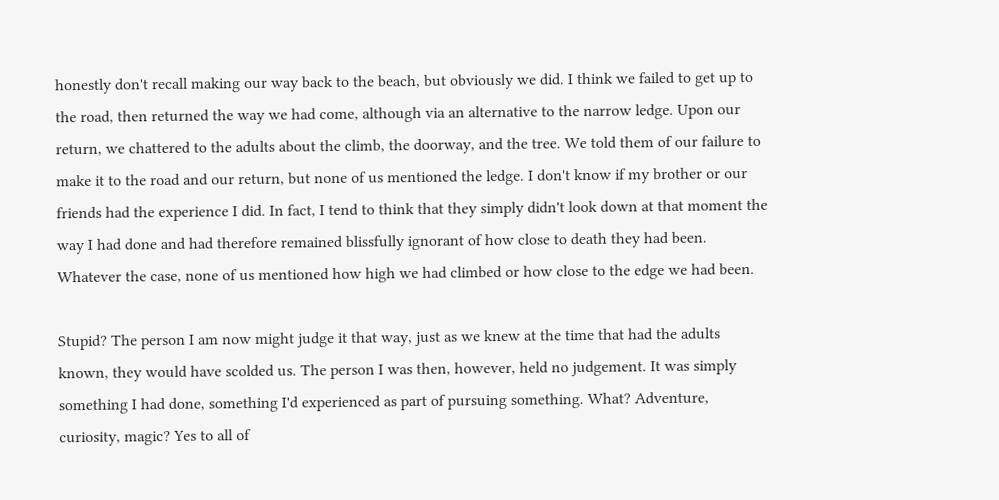honestly don't recall making our way back to the beach, but obviously we did. I think we failed to get up to the road, then returned the way we had come, although via an alternative to the narrow ledge. Upon our return, we chattered to the adults about the climb, the doorway, and the tree. We told them of our failure to make it to the road and our return, but none of us mentioned the ledge. I don't know if my brother or our friends had the experience I did. In fact, I tend to think that they simply didn't look down at that moment the way I had done and had therefore remained blissfully ignorant of how close to death they had been. Whatever the case, none of us mentioned how high we had climbed or how close to the edge we had been.

Stupid? The person I am now might judge it that way, just as we knew at the time that had the adults known, they would have scolded us. The person I was then, however, held no judgement. It was simply something I had done, something I'd experienced as part of pursuing something. What? Adventure, curiosity, magic? Yes to all of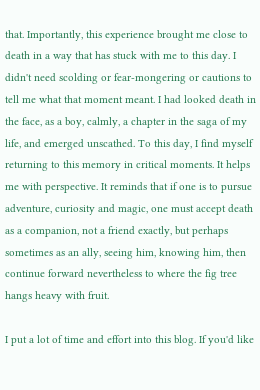that. Importantly, this experience brought me close to death in a way that has stuck with me to this day. I didn't need scolding or fear-mongering or cautions to tell me what that moment meant. I had looked death in the face, as a boy, calmly, a chapter in the saga of my life, and emerged unscathed. To this day, I find myself returning to this memory in critical moments. It helps me with perspective. It reminds that if one is to pursue adventure, curiosity and magic, one must accept death as a companion, not a friend exactly, but perhaps sometimes as an ally, seeing him, knowing him, then continue forward nevertheless to where the fig tree hangs heavy with fruit.

I put a lot of time and effort into this blog. If you'd like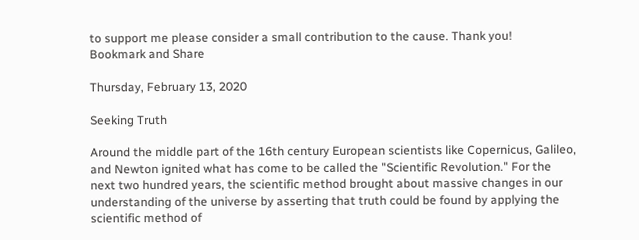to support me please consider a small contribution to the cause. Thank you!
Bookmark and Share

Thursday, February 13, 2020

Seeking Truth

Around the middle part of the 16th century European scientists like Copernicus, Galileo, and Newton ignited what has come to be called the "Scientific Revolution." For the next two hundred years, the scientific method brought about massive changes in our understanding of the universe by asserting that truth could be found by applying the scientific method of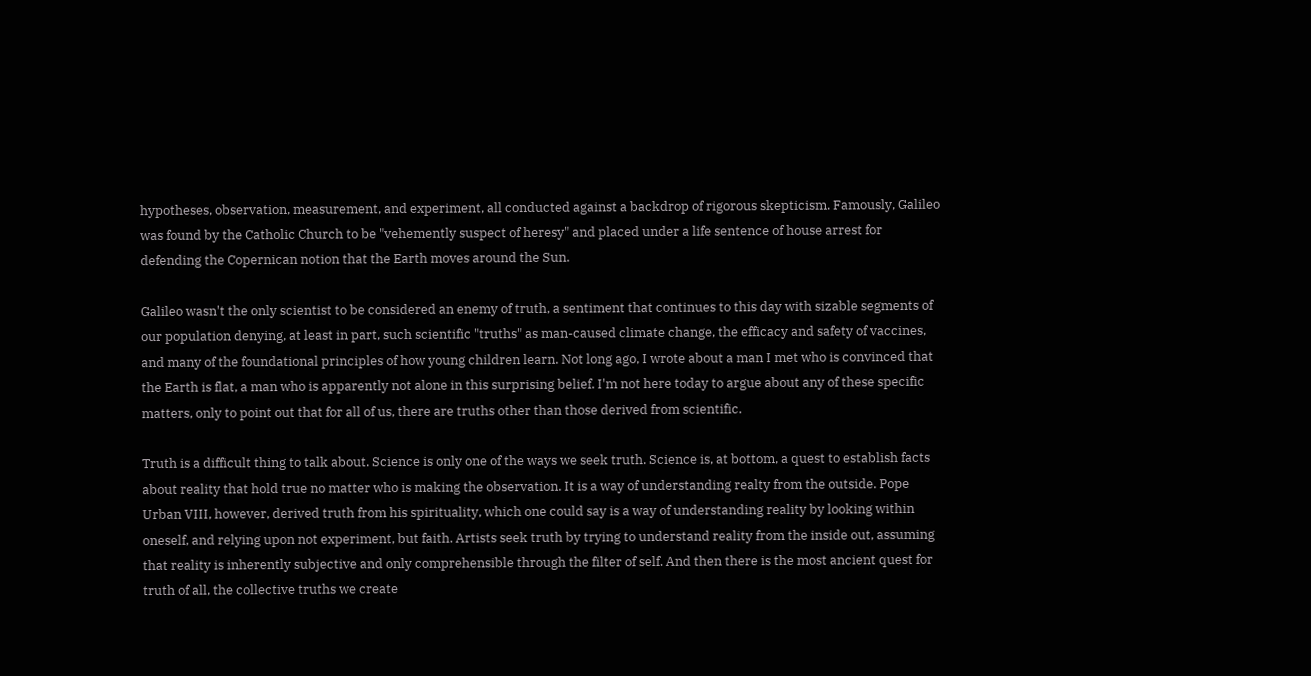hypotheses, observation, measurement, and experiment, all conducted against a backdrop of rigorous skepticism. Famously, Galileo was found by the Catholic Church to be "vehemently suspect of heresy" and placed under a life sentence of house arrest for defending the Copernican notion that the Earth moves around the Sun.

Galileo wasn't the only scientist to be considered an enemy of truth, a sentiment that continues to this day with sizable segments of our population denying, at least in part, such scientific "truths" as man-caused climate change, the efficacy and safety of vaccines, and many of the foundational principles of how young children learn. Not long ago, I wrote about a man I met who is convinced that the Earth is flat, a man who is apparently not alone in this surprising belief. I'm not here today to argue about any of these specific matters, only to point out that for all of us, there are truths other than those derived from scientific.

Truth is a difficult thing to talk about. Science is only one of the ways we seek truth. Science is, at bottom, a quest to establish facts about reality that hold true no matter who is making the observation. It is a way of understanding realty from the outside. Pope Urban VIII, however, derived truth from his spirituality, which one could say is a way of understanding reality by looking within oneself, and relying upon not experiment, but faith. Artists seek truth by trying to understand reality from the inside out, assuming that reality is inherently subjective and only comprehensible through the filter of self. And then there is the most ancient quest for truth of all, the collective truths we create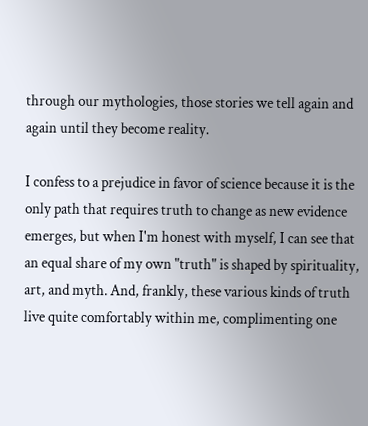through our mythologies, those stories we tell again and again until they become reality.

I confess to a prejudice in favor of science because it is the only path that requires truth to change as new evidence emerges, but when I'm honest with myself, I can see that an equal share of my own "truth" is shaped by spirituality, art, and myth. And, frankly, these various kinds of truth live quite comfortably within me, complimenting one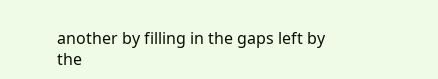another by filling in the gaps left by the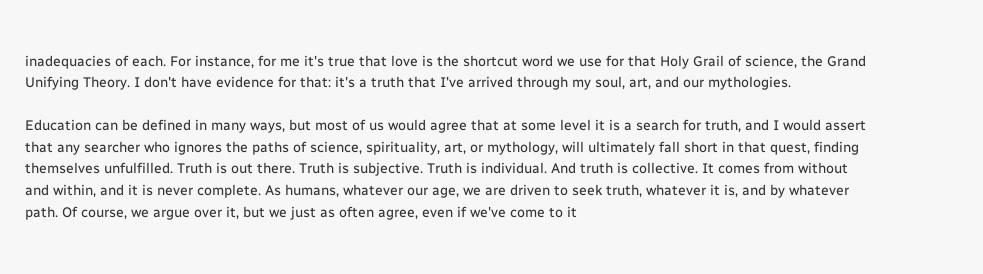inadequacies of each. For instance, for me it's true that love is the shortcut word we use for that Holy Grail of science, the Grand Unifying Theory. I don't have evidence for that: it's a truth that I've arrived through my soul, art, and our mythologies.

Education can be defined in many ways, but most of us would agree that at some level it is a search for truth, and I would assert that any searcher who ignores the paths of science, spirituality, art, or mythology, will ultimately fall short in that quest, finding themselves unfulfilled. Truth is out there. Truth is subjective. Truth is individual. And truth is collective. It comes from without and within, and it is never complete. As humans, whatever our age, we are driven to seek truth, whatever it is, and by whatever path. Of course, we argue over it, but we just as often agree, even if we've come to it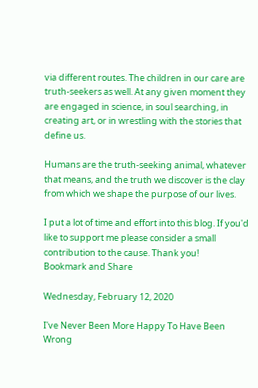via different routes. The children in our care are truth-seekers as well. At any given moment they are engaged in science, in soul searching, in creating art, or in wrestling with the stories that define us.

Humans are the truth-seeking animal, whatever that means, and the truth we discover is the clay from which we shape the purpose of our lives.

I put a lot of time and effort into this blog. If you'd like to support me please consider a small contribution to the cause. Thank you!
Bookmark and Share

Wednesday, February 12, 2020

I've Never Been More Happy To Have Been Wrong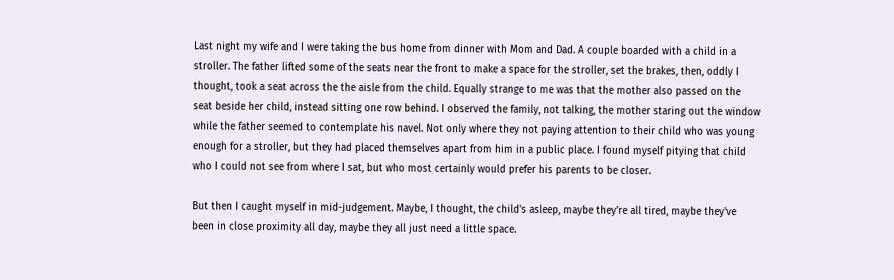Last night my wife and I were taking the bus home from dinner with Mom and Dad. A couple boarded with a child in a stroller. The father lifted some of the seats near the front to make a space for the stroller, set the brakes, then, oddly I thought, took a seat across the the aisle from the child. Equally strange to me was that the mother also passed on the seat beside her child, instead sitting one row behind. I observed the family, not talking, the mother staring out the window while the father seemed to contemplate his navel. Not only where they not paying attention to their child who was young enough for a stroller, but they had placed themselves apart from him in a public place. I found myself pitying that child who I could not see from where I sat, but who most certainly would prefer his parents to be closer.

But then I caught myself in mid-judgement. Maybe, I thought, the child's asleep, maybe they're all tired, maybe they've been in close proximity all day, maybe they all just need a little space.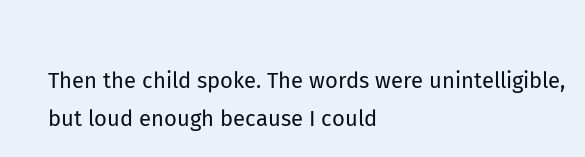Then the child spoke. The words were unintelligible, but loud enough because I could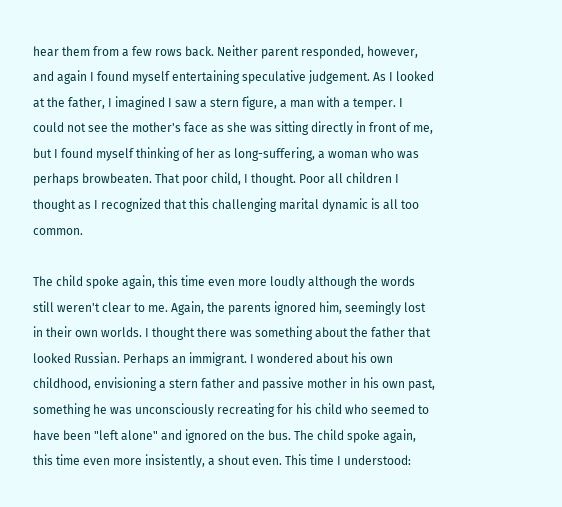hear them from a few rows back. Neither parent responded, however, and again I found myself entertaining speculative judgement. As I looked at the father, I imagined I saw a stern figure, a man with a temper. I could not see the mother's face as she was sitting directly in front of me, but I found myself thinking of her as long-suffering, a woman who was perhaps browbeaten. That poor child, I thought. Poor all children I thought as I recognized that this challenging marital dynamic is all too common.

The child spoke again, this time even more loudly although the words still weren't clear to me. Again, the parents ignored him, seemingly lost in their own worlds. I thought there was something about the father that looked Russian. Perhaps an immigrant. I wondered about his own childhood, envisioning a stern father and passive mother in his own past, something he was unconsciously recreating for his child who seemed to have been "left alone" and ignored on the bus. The child spoke again, this time even more insistently, a shout even. This time I understood: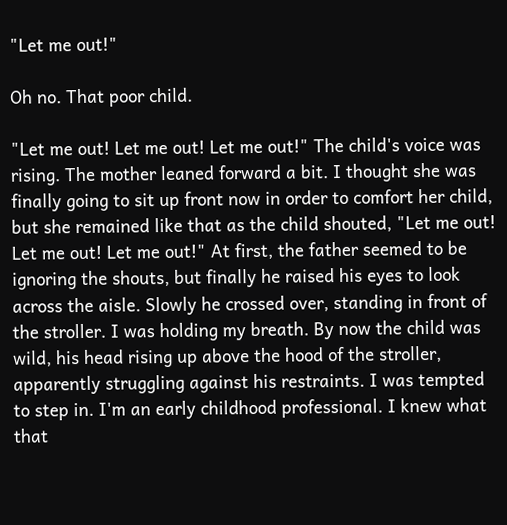"Let me out!"

Oh no. That poor child.

"Let me out! Let me out! Let me out!" The child's voice was rising. The mother leaned forward a bit. I thought she was finally going to sit up front now in order to comfort her child, but she remained like that as the child shouted, "Let me out! Let me out! Let me out!" At first, the father seemed to be ignoring the shouts, but finally he raised his eyes to look across the aisle. Slowly he crossed over, standing in front of the stroller. I was holding my breath. By now the child was wild, his head rising up above the hood of the stroller, apparently struggling against his restraints. I was tempted to step in. I'm an early childhood professional. I knew what that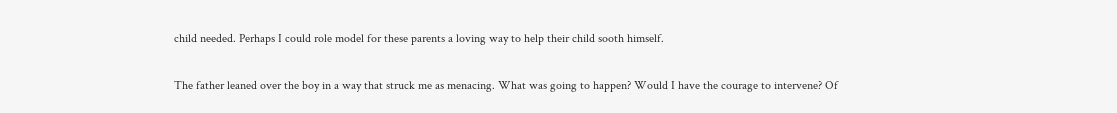child needed. Perhaps I could role model for these parents a loving way to help their child sooth himself.

The father leaned over the boy in a way that struck me as menacing. What was going to happen? Would I have the courage to intervene? Of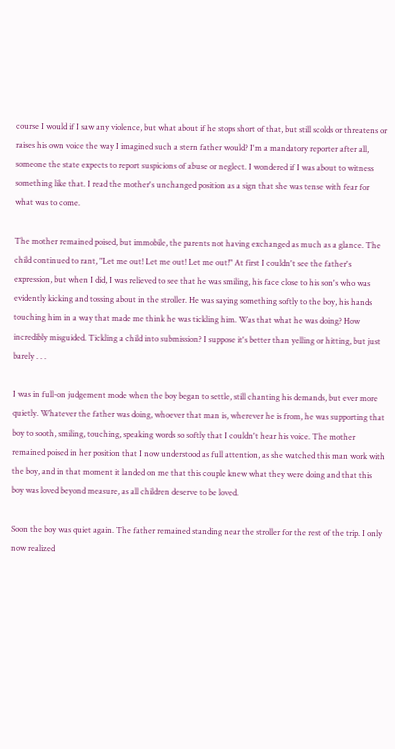course I would if I saw any violence, but what about if he stops short of that, but still scolds or threatens or raises his own voice the way I imagined such a stern father would? I'm a mandatory reporter after all, someone the state expects to report suspicions of abuse or neglect. I wondered if I was about to witness something like that. I read the mother's unchanged position as a sign that she was tense with fear for what was to come.

The mother remained poised, but immobile, the parents not having exchanged as much as a glance. The child continued to rant, "Let me out! Let me out! Let me out!" At first I couldn't see the father's expression, but when I did, I was relieved to see that he was smiling, his face close to his son's who was evidently kicking and tossing about in the stroller. He was saying something softly to the boy, his hands touching him in a way that made me think he was tickling him. Was that what he was doing? How incredibly misguided. Tickling a child into submission? I suppose it's better than yelling or hitting, but just barely . . .

I was in full-on judgement mode when the boy began to settle, still chanting his demands, but ever more quietly. Whatever the father was doing, whoever that man is, wherever he is from, he was supporting that boy to sooth, smiling, touching, speaking words so softly that I couldn't hear his voice. The mother remained poised in her position that I now understood as full attention, as she watched this man work with the boy, and in that moment it landed on me that this couple knew what they were doing and that this boy was loved beyond measure, as all children deserve to be loved.

Soon the boy was quiet again. The father remained standing near the stroller for the rest of the trip. I only now realized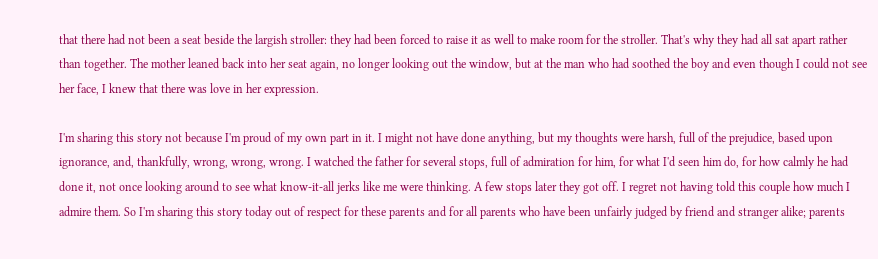that there had not been a seat beside the largish stroller: they had been forced to raise it as well to make room for the stroller. That's why they had all sat apart rather than together. The mother leaned back into her seat again, no longer looking out the window, but at the man who had soothed the boy and even though I could not see her face, I knew that there was love in her expression.

I'm sharing this story not because I'm proud of my own part in it. I might not have done anything, but my thoughts were harsh, full of the prejudice, based upon ignorance, and, thankfully, wrong, wrong, wrong. I watched the father for several stops, full of admiration for him, for what I'd seen him do, for how calmly he had done it, not once looking around to see what know-it-all jerks like me were thinking. A few stops later they got off. I regret not having told this couple how much I admire them. So I'm sharing this story today out of respect for these parents and for all parents who have been unfairly judged by friend and stranger alike; parents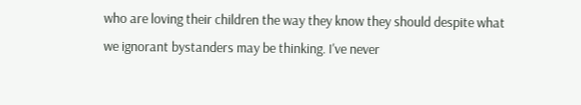who are loving their children the way they know they should despite what we ignorant bystanders may be thinking. I've never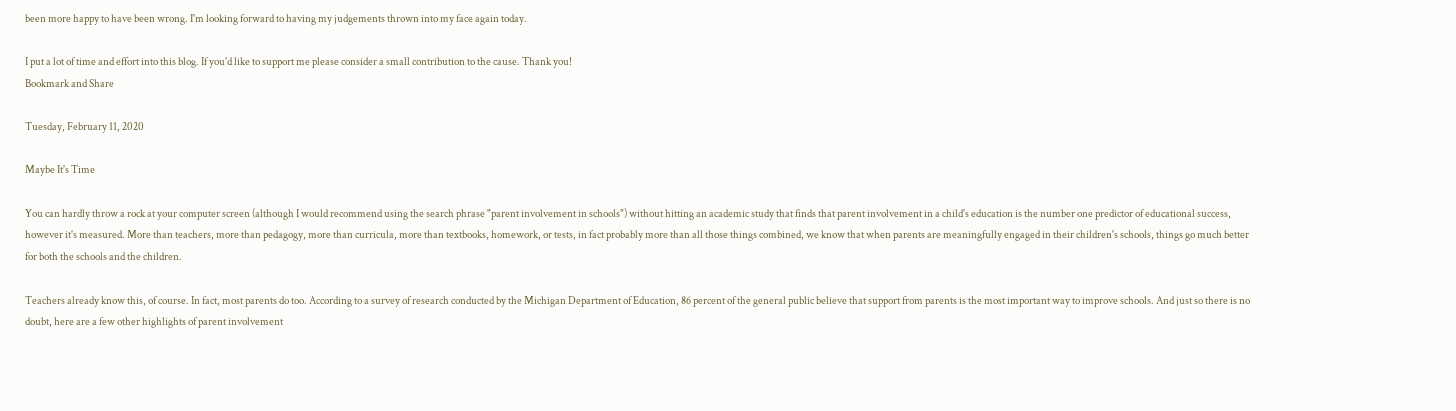been more happy to have been wrong. I'm looking forward to having my judgements thrown into my face again today.

I put a lot of time and effort into this blog. If you'd like to support me please consider a small contribution to the cause. Thank you!
Bookmark and Share

Tuesday, February 11, 2020

Maybe It's Time

You can hardly throw a rock at your computer screen (although I would recommend using the search phrase "parent involvement in schools") without hitting an academic study that finds that parent involvement in a child's education is the number one predictor of educational success, however it's measured. More than teachers, more than pedagogy, more than curricula, more than textbooks, homework, or tests, in fact probably more than all those things combined, we know that when parents are meaningfully engaged in their children's schools, things go much better for both the schools and the children.

Teachers already know this, of course. In fact, most parents do too. According to a survey of research conducted by the Michigan Department of Education, 86 percent of the general public believe that support from parents is the most important way to improve schools. And just so there is no doubt, here are a few other highlights of parent involvement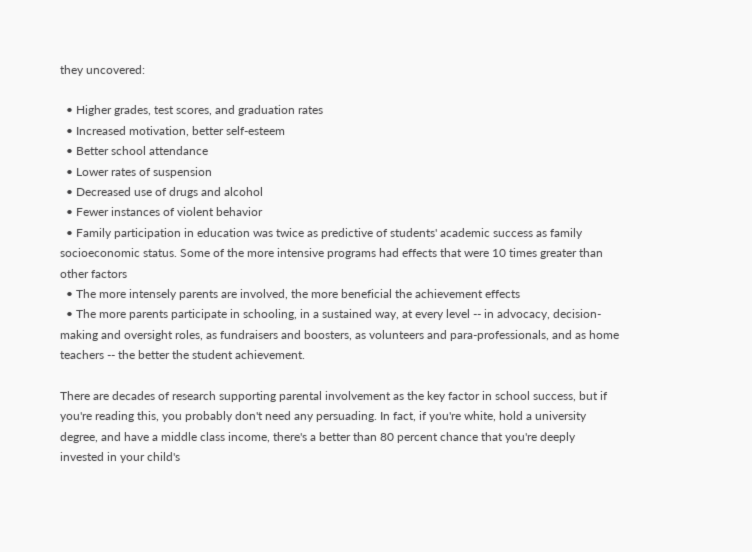they uncovered:

  • Higher grades, test scores, and graduation rates
  • Increased motivation, better self-esteem
  • Better school attendance
  • Lower rates of suspension
  • Decreased use of drugs and alcohol
  • Fewer instances of violent behavior
  • Family participation in education was twice as predictive of students' academic success as family socioeconomic status. Some of the more intensive programs had effects that were 10 times greater than other factors
  • The more intensely parents are involved, the more beneficial the achievement effects
  • The more parents participate in schooling, in a sustained way, at every level -- in advocacy, decision-making and oversight roles, as fundraisers and boosters, as volunteers and para-professionals, and as home teachers -- the better the student achievement.

There are decades of research supporting parental involvement as the key factor in school success, but if you're reading this, you probably don't need any persuading. In fact, if you're white, hold a university degree, and have a middle class income, there's a better than 80 percent chance that you're deeply invested in your child's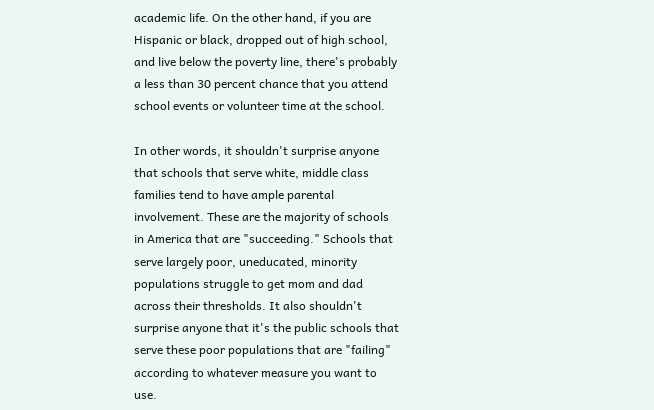academic life. On the other hand, if you are Hispanic or black, dropped out of high school, and live below the poverty line, there's probably a less than 30 percent chance that you attend school events or volunteer time at the school.

In other words, it shouldn't surprise anyone that schools that serve white, middle class families tend to have ample parental involvement. These are the majority of schools in America that are "succeeding." Schools that serve largely poor, uneducated, minority populations struggle to get mom and dad across their thresholds. It also shouldn't surprise anyone that it's the public schools that serve these poor populations that are "failing" according to whatever measure you want to use.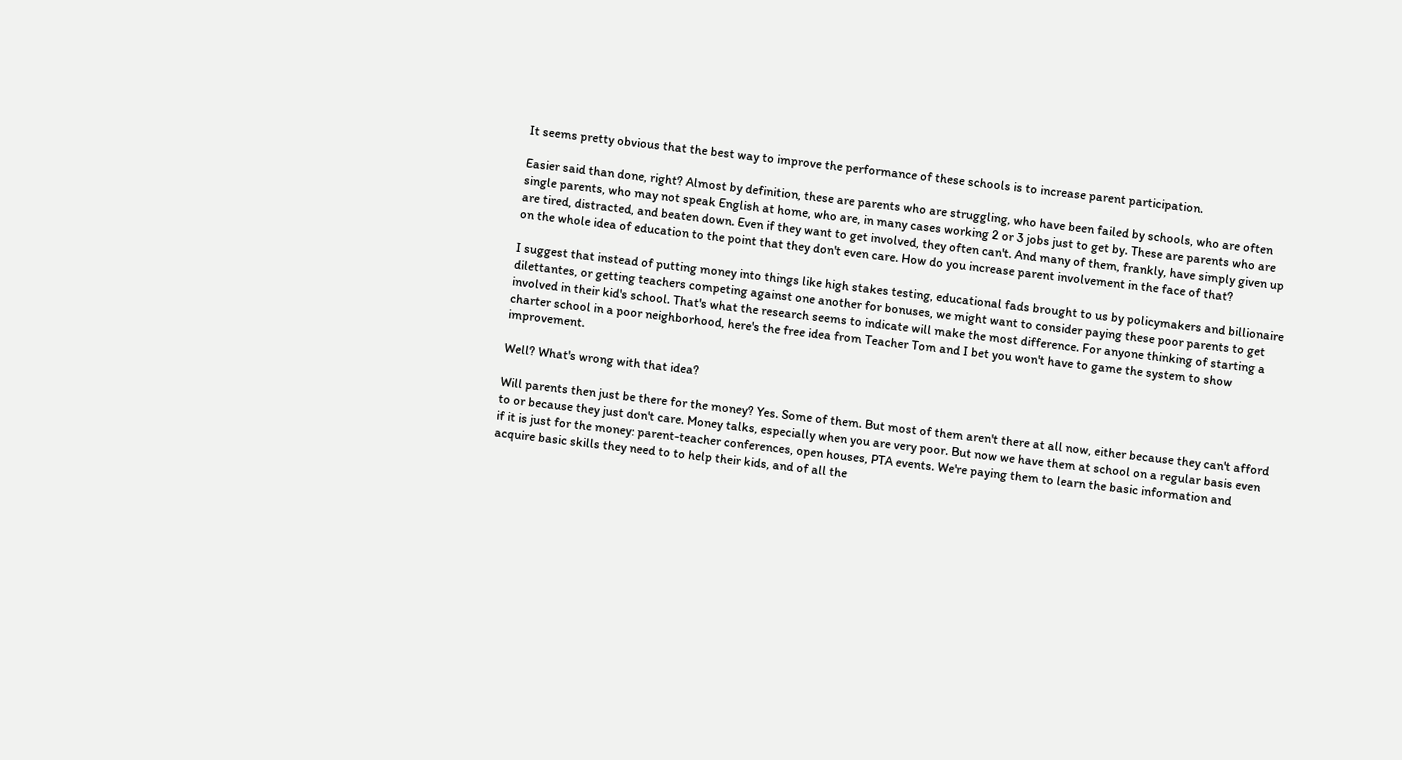It seems pretty obvious that the best way to improve the performance of these schools is to increase parent participation.

Easier said than done, right? Almost by definition, these are parents who are struggling, who have been failed by schools, who are often single parents, who may not speak English at home, who are, in many cases working 2 or 3 jobs just to get by. These are parents who are are tired, distracted, and beaten down. Even if they want to get involved, they often can't. And many of them, frankly, have simply given up on the whole idea of education to the point that they don't even care. How do you increase parent involvement in the face of that?

I suggest that instead of putting money into things like high stakes testing, educational fads brought to us by policymakers and billionaire dilettantes, or getting teachers competing against one another for bonuses, we might want to consider paying these poor parents to get involved in their kid's school. That's what the research seems to indicate will make the most difference. For anyone thinking of starting a charter school in a poor neighborhood, here's the free idea from Teacher Tom and I bet you won't have to game the system to show improvement.

Well? What's wrong with that idea?

Will parents then just be there for the money? Yes. Some of them. But most of them aren't there at all now, either because they can't afford to or because they just don't care. Money talks, especially when you are very poor. But now we have them at school on a regular basis even if it is just for the money: parent-teacher conferences, open houses, PTA events. We're paying them to learn the basic information and acquire basic skills they need to to help their kids, and of all the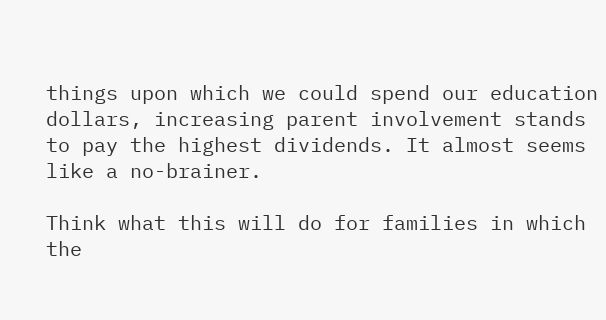things upon which we could spend our education dollars, increasing parent involvement stands to pay the highest dividends. It almost seems like a no-brainer.

Think what this will do for families in which the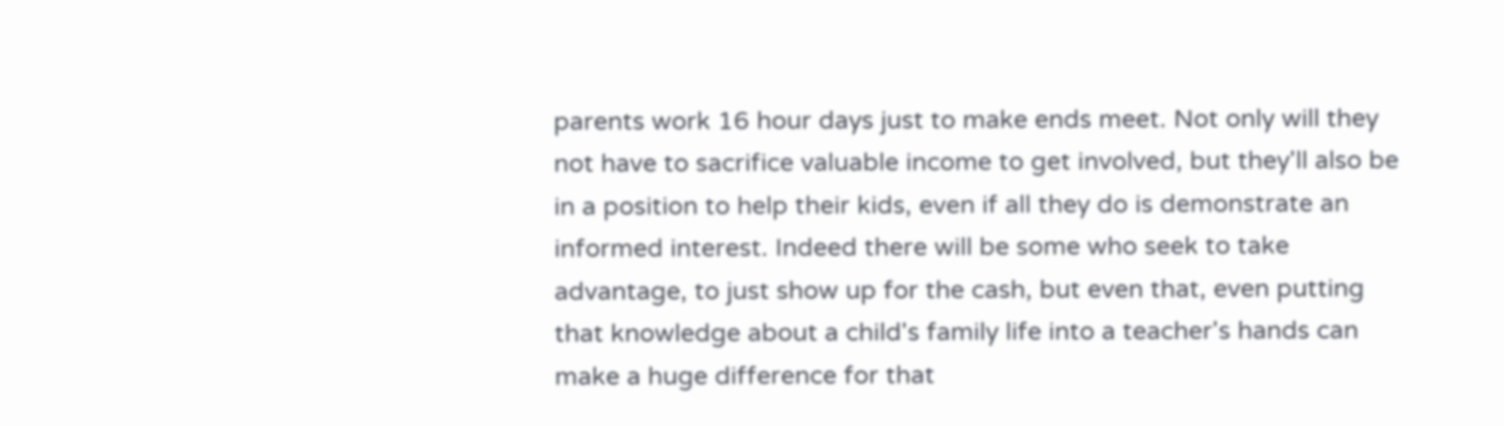parents work 16 hour days just to make ends meet. Not only will they not have to sacrifice valuable income to get involved, but they'll also be in a position to help their kids, even if all they do is demonstrate an informed interest. Indeed there will be some who seek to take advantage, to just show up for the cash, but even that, even putting that knowledge about a child's family life into a teacher's hands can make a huge difference for that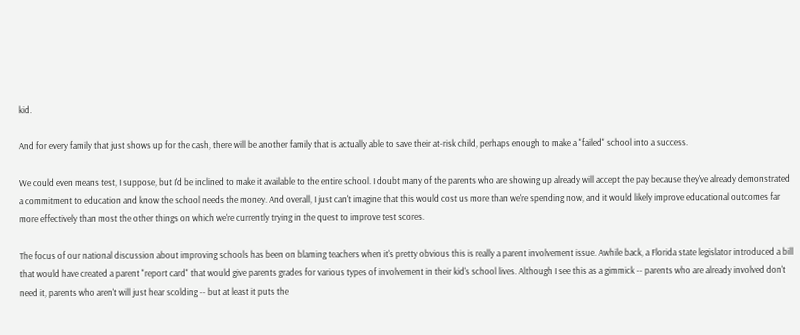kid.

And for every family that just shows up for the cash, there will be another family that is actually able to save their at-risk child, perhaps enough to make a "failed" school into a success.

We could even means test, I suppose, but I'd be inclined to make it available to the entire school. I doubt many of the parents who are showing up already will accept the pay because they've already demonstrated a commitment to education and know the school needs the money. And overall, I just can't imagine that this would cost us more than we're spending now, and it would likely improve educational outcomes far more effectively than most the other things on which we're currently trying in the quest to improve test scores.

The focus of our national discussion about improving schools has been on blaming teachers when it's pretty obvious this is really a parent involvement issue. Awhile back, a Florida state legislator introduced a bill that would have created a parent "report card" that would give parents grades for various types of involvement in their kid's school lives. Although I see this as a gimmick -- parents who are already involved don't need it, parents who aren't will just hear scolding -- but at least it puts the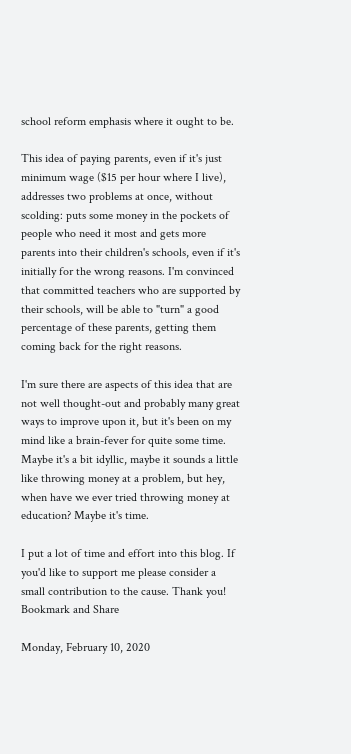school reform emphasis where it ought to be.

This idea of paying parents, even if it's just minimum wage ($15 per hour where I live), addresses two problems at once, without scolding: puts some money in the pockets of people who need it most and gets more parents into their children's schools, even if it's initially for the wrong reasons. I'm convinced that committed teachers who are supported by their schools, will be able to "turn" a good percentage of these parents, getting them coming back for the right reasons.

I'm sure there are aspects of this idea that are not well thought-out and probably many great ways to improve upon it, but it's been on my mind like a brain-fever for quite some time. Maybe it's a bit idyllic, maybe it sounds a little like throwing money at a problem, but hey, when have we ever tried throwing money at education? Maybe it's time.

I put a lot of time and effort into this blog. If you'd like to support me please consider a small contribution to the cause. Thank you!
Bookmark and Share

Monday, February 10, 2020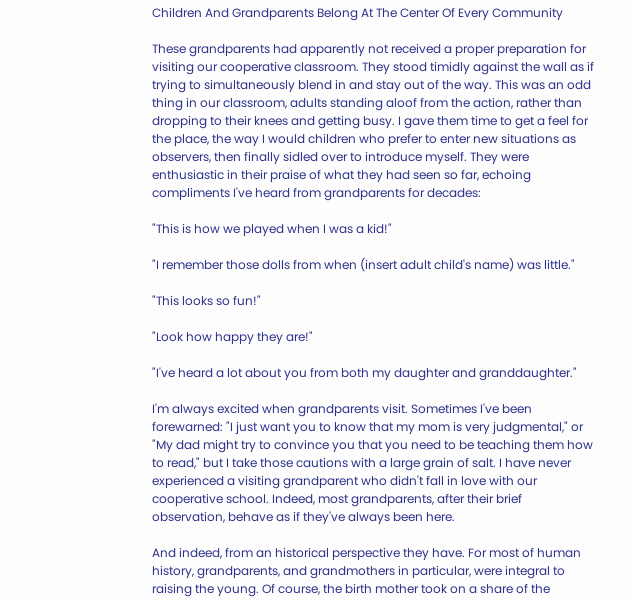Children And Grandparents Belong At The Center Of Every Community

These grandparents had apparently not received a proper preparation for visiting our cooperative classroom. They stood timidly against the wall as if trying to simultaneously blend in and stay out of the way. This was an odd thing in our classroom, adults standing aloof from the action, rather than dropping to their knees and getting busy. I gave them time to get a feel for the place, the way I would children who prefer to enter new situations as observers, then finally sidled over to introduce myself. They were enthusiastic in their praise of what they had seen so far, echoing compliments I've heard from grandparents for decades:

"This is how we played when I was a kid!"

"I remember those dolls from when (insert adult child's name) was little."

"This looks so fun!"

"Look how happy they are!"

"I've heard a lot about you from both my daughter and granddaughter."

I'm always excited when grandparents visit. Sometimes I've been forewarned: "I just want you to know that my mom is very judgmental," or "My dad might try to convince you that you need to be teaching them how to read," but I take those cautions with a large grain of salt. I have never experienced a visiting grandparent who didn't fall in love with our cooperative school. Indeed, most grandparents, after their brief observation, behave as if they've always been here.

And indeed, from an historical perspective they have. For most of human history, grandparents, and grandmothers in particular, were integral to raising the young. Of course, the birth mother took on a share of the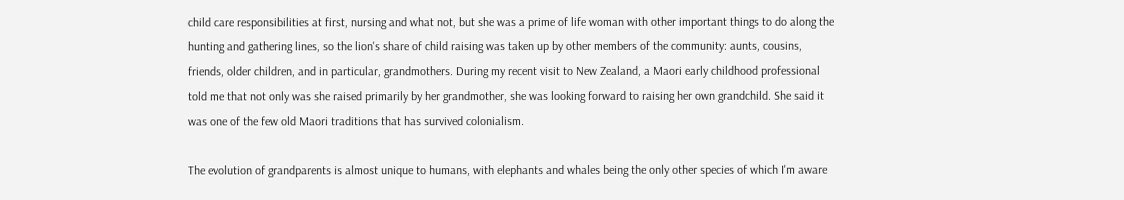child care responsibilities at first, nursing and what not, but she was a prime of life woman with other important things to do along the hunting and gathering lines, so the lion's share of child raising was taken up by other members of the community: aunts, cousins, friends, older children, and in particular, grandmothers. During my recent visit to New Zealand, a Maori early childhood professional told me that not only was she raised primarily by her grandmother, she was looking forward to raising her own grandchild. She said it was one of the few old Maori traditions that has survived colonialism.

The evolution of grandparents is almost unique to humans, with elephants and whales being the only other species of which I'm aware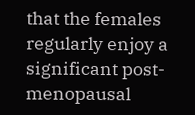that the females regularly enjoy a significant post-menopausal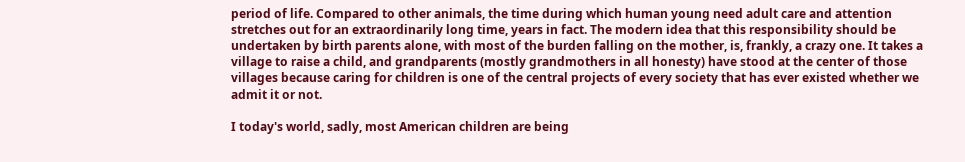period of life. Compared to other animals, the time during which human young need adult care and attention stretches out for an extraordinarily long time, years in fact. The modern idea that this responsibility should be undertaken by birth parents alone, with most of the burden falling on the mother, is, frankly, a crazy one. It takes a village to raise a child, and grandparents (mostly grandmothers in all honesty) have stood at the center of those villages because caring for children is one of the central projects of every society that has ever existed whether we admit it or not.

I today's world, sadly, most American children are being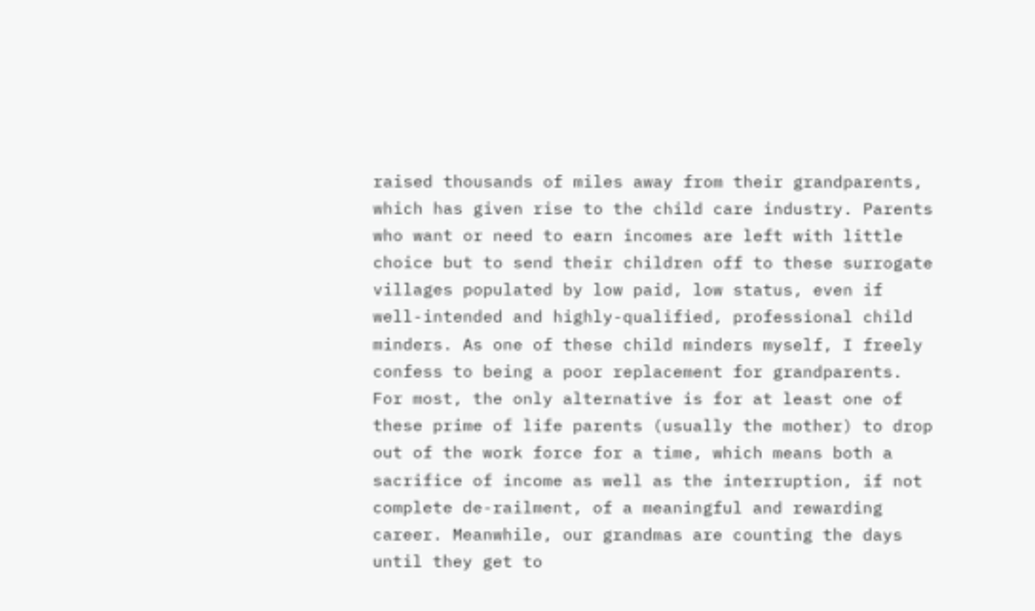raised thousands of miles away from their grandparents, which has given rise to the child care industry. Parents who want or need to earn incomes are left with little choice but to send their children off to these surrogate villages populated by low paid, low status, even if well-intended and highly-qualified, professional child minders. As one of these child minders myself, I freely confess to being a poor replacement for grandparents. For most, the only alternative is for at least one of these prime of life parents (usually the mother) to drop out of the work force for a time, which means both a sacrifice of income as well as the interruption, if not complete de-railment, of a meaningful and rewarding career. Meanwhile, our grandmas are counting the days until they get to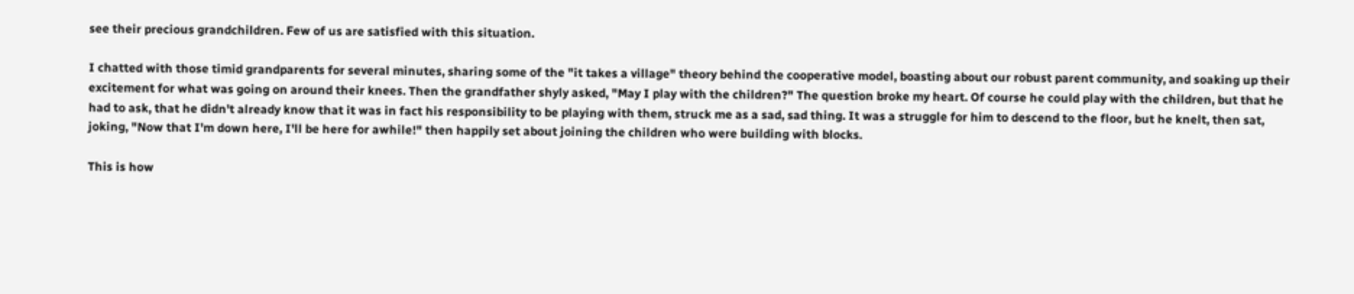see their precious grandchildren. Few of us are satisfied with this situation.

I chatted with those timid grandparents for several minutes, sharing some of the "it takes a village" theory behind the cooperative model, boasting about our robust parent community, and soaking up their excitement for what was going on around their knees. Then the grandfather shyly asked, "May I play with the children?" The question broke my heart. Of course he could play with the children, but that he had to ask, that he didn't already know that it was in fact his responsibility to be playing with them, struck me as a sad, sad thing. It was a struggle for him to descend to the floor, but he knelt, then sat, joking, "Now that I'm down here, I'll be here for awhile!" then happily set about joining the children who were building with blocks.

This is how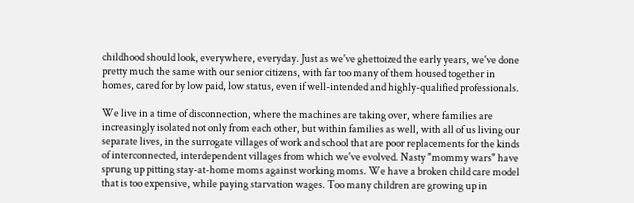childhood should look, everywhere, everyday. Just as we've ghettoized the early years, we've done pretty much the same with our senior citizens, with far too many of them housed together in homes, cared for by low paid, low status, even if well-intended and highly-qualified professionals.

We live in a time of disconnection, where the machines are taking over, where families are increasingly isolated not only from each other, but within families as well, with all of us living our separate lives, in the surrogate villages of work and school that are poor replacements for the kinds of interconnected, interdependent villages from which we've evolved. Nasty "mommy wars" have sprung up pitting stay-at-home moms against working moms. We have a broken child care model that is too expensive, while paying starvation wages. Too many children are growing up in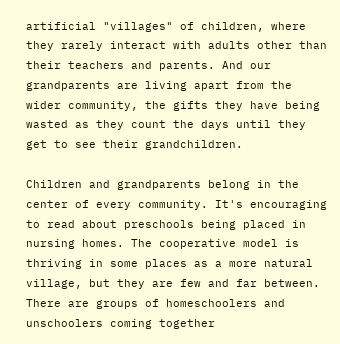artificial "villages" of children, where they rarely interact with adults other than their teachers and parents. And our grandparents are living apart from the wider community, the gifts they have being wasted as they count the days until they get to see their grandchildren.

Children and grandparents belong in the center of every community. It's encouraging to read about preschools being placed in nursing homes. The cooperative model is thriving in some places as a more natural village, but they are few and far between. There are groups of homeschoolers and unschoolers coming together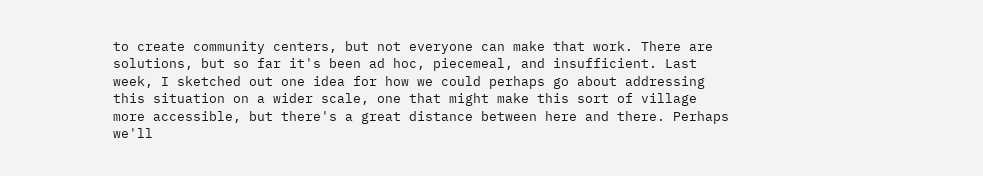to create community centers, but not everyone can make that work. There are solutions, but so far it's been ad hoc, piecemeal, and insufficient. Last week, I sketched out one idea for how we could perhaps go about addressing this situation on a wider scale, one that might make this sort of village more accessible, but there's a great distance between here and there. Perhaps we'll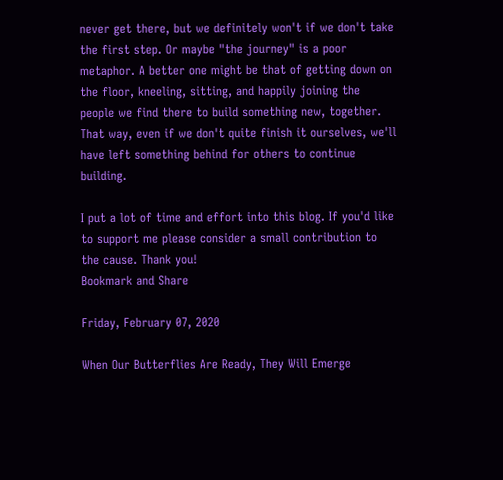never get there, but we definitely won't if we don't take the first step. Or maybe "the journey" is a poor metaphor. A better one might be that of getting down on the floor, kneeling, sitting, and happily joining the people we find there to build something new, together. That way, even if we don't quite finish it ourselves, we'll have left something behind for others to continue building.

I put a lot of time and effort into this blog. If you'd like to support me please consider a small contribution to the cause. Thank you!
Bookmark and Share

Friday, February 07, 2020

When Our Butterflies Are Ready, They Will Emerge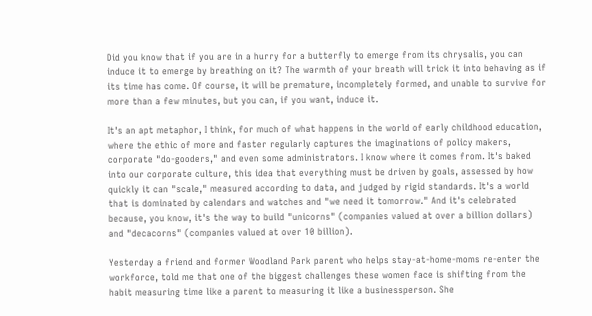Did you know that if you are in a hurry for a butterfly to emerge from its chrysalis, you can induce it to emerge by breathing on it? The warmth of your breath will trick it into behaving as if its time has come. Of course, it will be premature, incompletely formed, and unable to survive for more than a few minutes, but you can, if you want, induce it.

It's an apt metaphor, I think, for much of what happens in the world of early childhood education, where the ethic of more and faster regularly captures the imaginations of policy makers, corporate "do-gooders," and even some administrators. I know where it comes from. It's baked into our corporate culture, this idea that everything must be driven by goals, assessed by how quickly it can "scale," measured according to data, and judged by rigid standards. It's a world that is dominated by calendars and watches and "we need it tomorrow." And it's celebrated because, you know, it's the way to build "unicorns" (companies valued at over a billion dollars) and "decacorns" (companies valued at over 10 billion).

Yesterday a friend and former Woodland Park parent who helps stay-at-home-moms re-enter the workforce, told me that one of the biggest challenges these women face is shifting from the habit measuring time like a parent to measuring it like a businessperson. She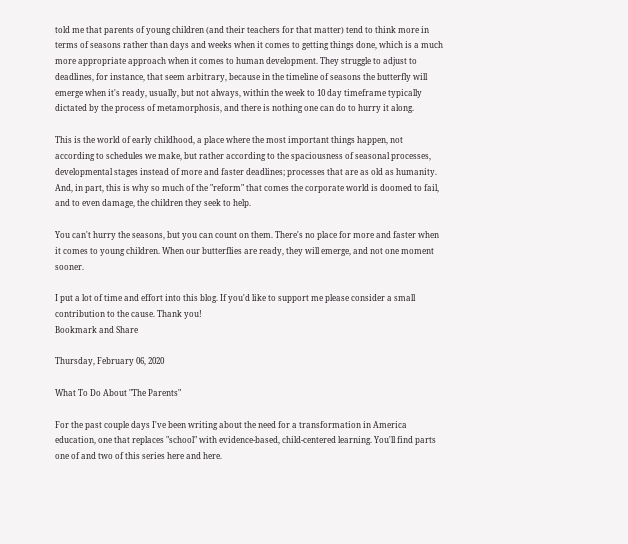told me that parents of young children (and their teachers for that matter) tend to think more in terms of seasons rather than days and weeks when it comes to getting things done, which is a much more appropriate approach when it comes to human development. They struggle to adjust to deadlines, for instance, that seem arbitrary, because in the timeline of seasons the butterfly will emerge when it's ready, usually, but not always, within the week to 10 day timeframe typically dictated by the process of metamorphosis, and there is nothing one can do to hurry it along.

This is the world of early childhood, a place where the most important things happen, not according to schedules we make, but rather according to the spaciousness of seasonal processes, developmental stages instead of more and faster deadlines; processes that are as old as humanity. And, in part, this is why so much of the "reform" that comes the corporate world is doomed to fail, and to even damage, the children they seek to help.

You can't hurry the seasons, but you can count on them. There's no place for more and faster when it comes to young children. When our butterflies are ready, they will emerge, and not one moment sooner.

I put a lot of time and effort into this blog. If you'd like to support me please consider a small contribution to the cause. Thank you!
Bookmark and Share

Thursday, February 06, 2020

What To Do About "The Parents"

For the past couple days I've been writing about the need for a transformation in America education, one that replaces "school" with evidence-based, child-centered learning. You'll find parts one of and two of this series here and here.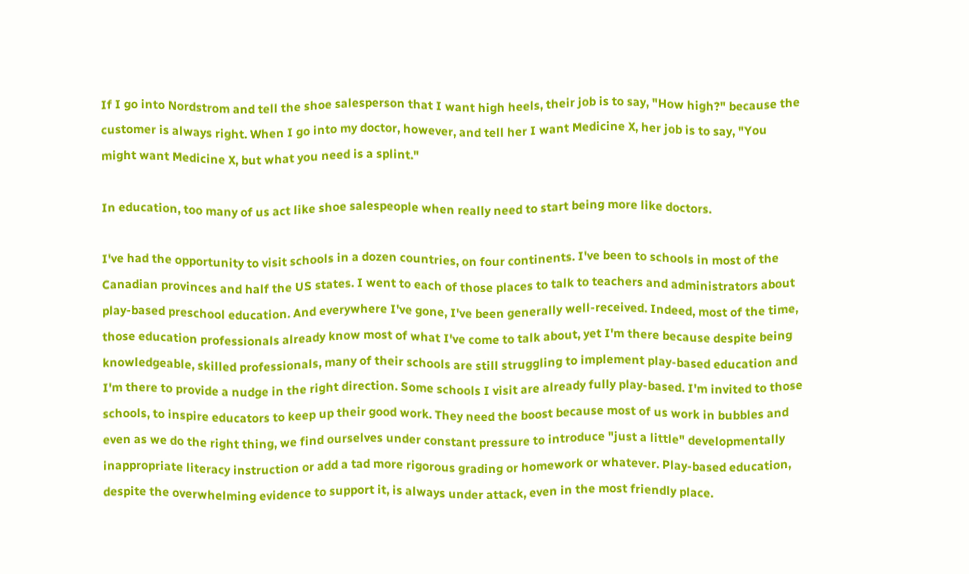If I go into Nordstrom and tell the shoe salesperson that I want high heels, their job is to say, "How high?" because the customer is always right. When I go into my doctor, however, and tell her I want Medicine X, her job is to say, "You might want Medicine X, but what you need is a splint."

In education, too many of us act like shoe salespeople when really need to start being more like doctors.

I've had the opportunity to visit schools in a dozen countries, on four continents. I've been to schools in most of the Canadian provinces and half the US states. I went to each of those places to talk to teachers and administrators about play-based preschool education. And everywhere I've gone, I've been generally well-received. Indeed, most of the time, those education professionals already know most of what I've come to talk about, yet I'm there because despite being knowledgeable, skilled professionals, many of their schools are still struggling to implement play-based education and I'm there to provide a nudge in the right direction. Some schools I visit are already fully play-based. I'm invited to those schools, to inspire educators to keep up their good work. They need the boost because most of us work in bubbles and even as we do the right thing, we find ourselves under constant pressure to introduce "just a little" developmentally inappropriate literacy instruction or add a tad more rigorous grading or homework or whatever. Play-based education, despite the overwhelming evidence to support it, is always under attack, even in the most friendly place.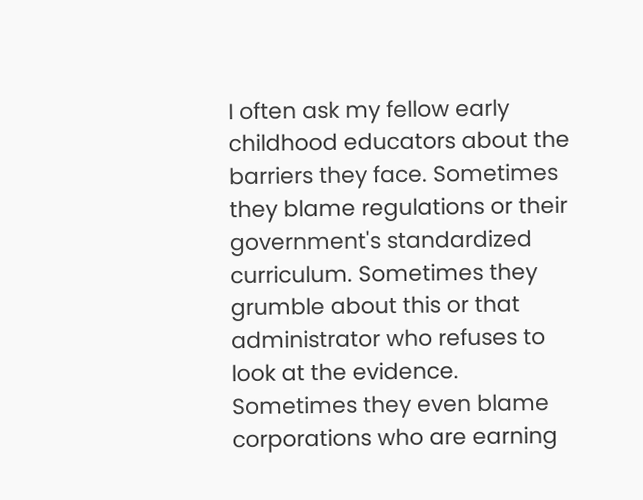I often ask my fellow early childhood educators about the barriers they face. Sometimes they blame regulations or their government's standardized curriculum. Sometimes they grumble about this or that administrator who refuses to look at the evidence. Sometimes they even blame corporations who are earning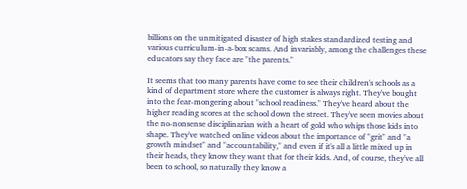billions on the unmitigated disaster of high stakes standardized testing and various curriculum-in-a-box scams. And invariably, among the challenges these educators say they face are "the parents."

It seems that too many parents have come to see their children's schools as a kind of department store where the customer is always right. They've bought into the fear-mongering about "school readiness." They've heard about the higher reading scores at the school down the street. They've seen movies about the no-nonsense disciplinarian with a heart of gold who whips those kids into shape. They've watched online videos about the importance of "grit" and "a growth mindset" and "accountability," and even if it's all a little mixed up in their heads, they know they want that for their kids. And, of course, they've all been to school, so naturally they know a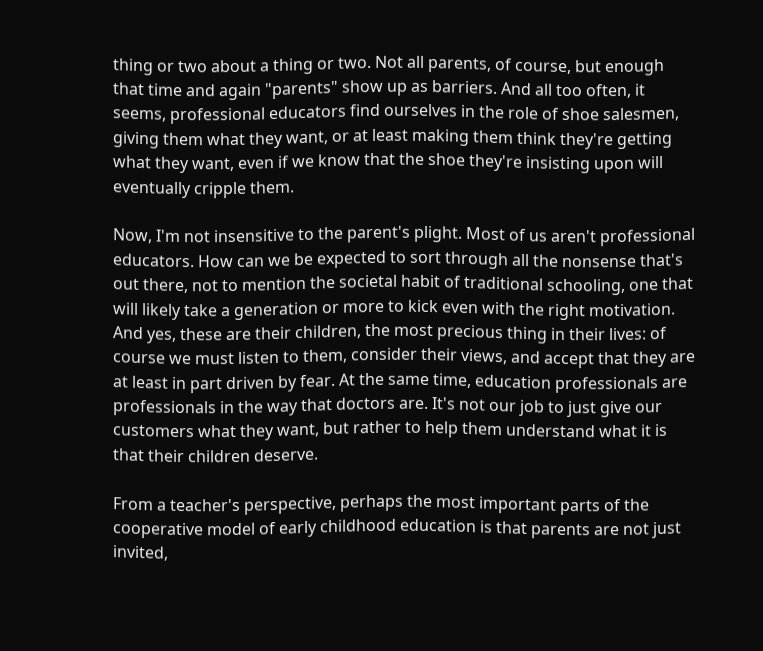thing or two about a thing or two. Not all parents, of course, but enough that time and again "parents" show up as barriers. And all too often, it seems, professional educators find ourselves in the role of shoe salesmen, giving them what they want, or at least making them think they're getting what they want, even if we know that the shoe they're insisting upon will eventually cripple them.

Now, I'm not insensitive to the parent's plight. Most of us aren't professional educators. How can we be expected to sort through all the nonsense that's out there, not to mention the societal habit of traditional schooling, one that will likely take a generation or more to kick even with the right motivation. And yes, these are their children, the most precious thing in their lives: of course we must listen to them, consider their views, and accept that they are at least in part driven by fear. At the same time, education professionals are professionals in the way that doctors are. It's not our job to just give our customers what they want, but rather to help them understand what it is that their children deserve.

From a teacher's perspective, perhaps the most important parts of the cooperative model of early childhood education is that parents are not just invited,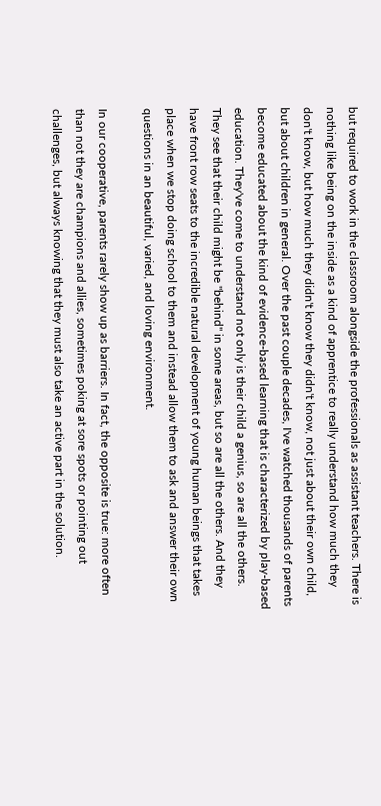but required to work in the classroom alongside the professionals as assistant teachers. There is nothing like being on the inside as a kind of apprentice to really understand how much they don't know, but how much they didn't know they didn't know, not just about their own child, but about children in general. Over the past couple decades, I've watched thousands of parents become educated about the kind of evidence-based learning that is characterized by play-based education. They've come to understand not only is their child a genius, so are all the others. They see that their child might be "behind" in some areas, but so are all the others. And they have front row seats to the incredible natural development of young human beings that takes place when we stop doing school to them and instead allow them to ask and answer their own questions in an beautiful, varied, and loving environment.

In our cooperative, parents rarely show up as barriers. In fact, the opposite is true: more often than not they are champions and allies, sometimes poking at sore spots or pointing out challenges, but always knowing that they must also take an active part in the solution.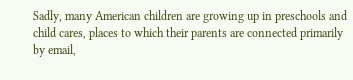Sadly, many American children are growing up in preschools and child cares, places to which their parents are connected primarily by email,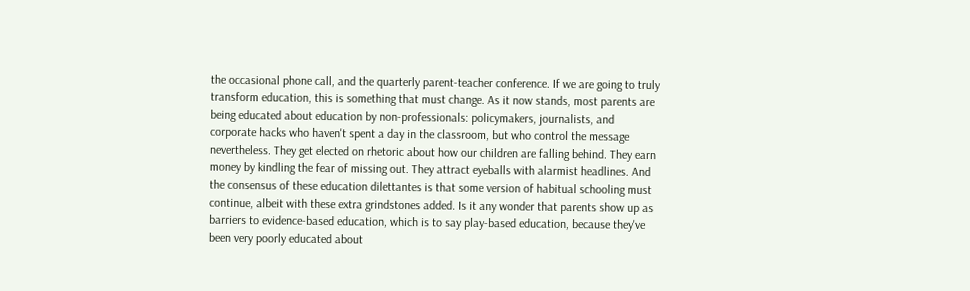the occasional phone call, and the quarterly parent-teacher conference. If we are going to truly transform education, this is something that must change. As it now stands, most parents are being educated about education by non-professionals: policymakers, journalists, and corporate hacks who haven't spent a day in the classroom, but who control the message nevertheless. They get elected on rhetoric about how our children are falling behind. They earn money by kindling the fear of missing out. They attract eyeballs with alarmist headlines. And the consensus of these education dilettantes is that some version of habitual schooling must continue, albeit with these extra grindstones added. Is it any wonder that parents show up as barriers to evidence-based education, which is to say play-based education, because they've been very poorly educated about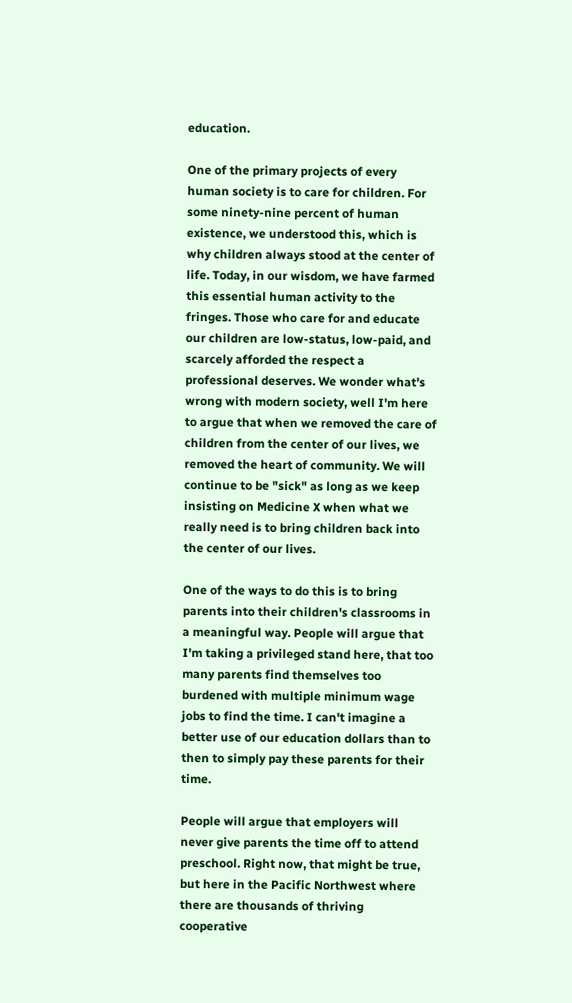education.

One of the primary projects of every human society is to care for children. For some ninety-nine percent of human existence, we understood this, which is why children always stood at the center of life. Today, in our wisdom, we have farmed this essential human activity to the fringes. Those who care for and educate our children are low-status, low-paid, and scarcely afforded the respect a professional deserves. We wonder what's wrong with modern society, well I'm here to argue that when we removed the care of children from the center of our lives, we removed the heart of community. We will continue to be "sick" as long as we keep insisting on Medicine X when what we really need is to bring children back into the center of our lives.

One of the ways to do this is to bring parents into their children's classrooms in a meaningful way. People will argue that I'm taking a privileged stand here, that too many parents find themselves too burdened with multiple minimum wage jobs to find the time. I can't imagine a better use of our education dollars than to then to simply pay these parents for their time.

People will argue that employers will never give parents the time off to attend preschool. Right now, that might be true, but here in the Pacific Northwest where there are thousands of thriving cooperative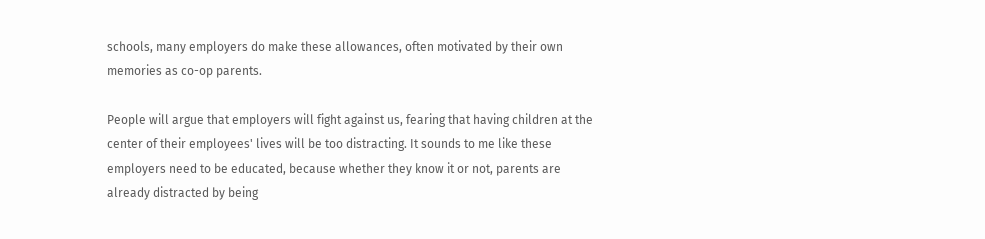schools, many employers do make these allowances, often motivated by their own memories as co-op parents.

People will argue that employers will fight against us, fearing that having children at the center of their employees' lives will be too distracting. It sounds to me like these employers need to be educated, because whether they know it or not, parents are already distracted by being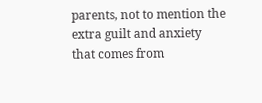parents, not to mention the extra guilt and anxiety that comes from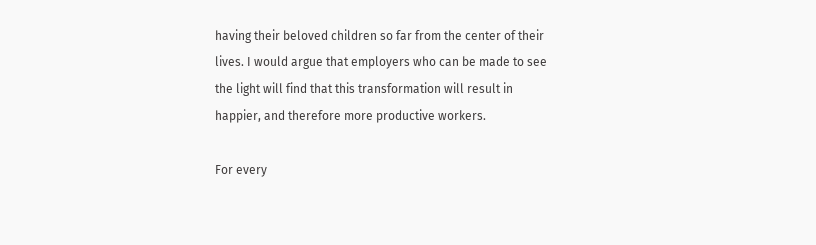having their beloved children so far from the center of their lives. I would argue that employers who can be made to see the light will find that this transformation will result in happier, and therefore more productive workers.

For every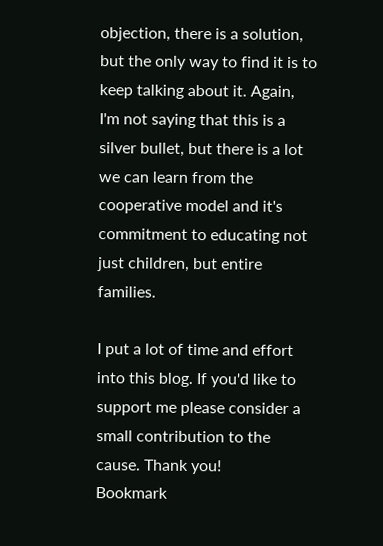objection, there is a solution, but the only way to find it is to keep talking about it. Again, I'm not saying that this is a silver bullet, but there is a lot we can learn from the cooperative model and it's commitment to educating not just children, but entire families.

I put a lot of time and effort into this blog. If you'd like to support me please consider a small contribution to the cause. Thank you!
Bookmark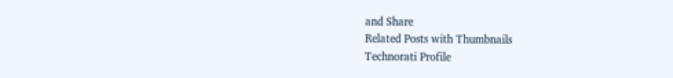and Share
Related Posts with Thumbnails
Technorati Profile